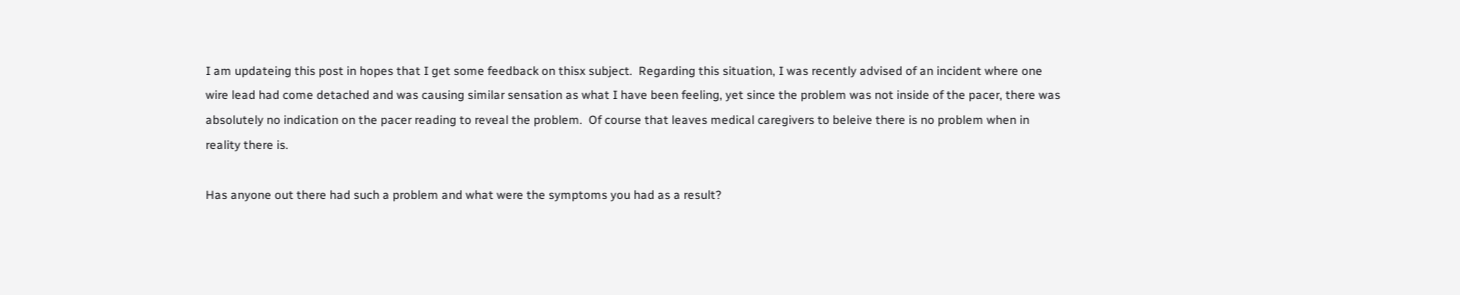I am updateing this post in hopes that I get some feedback on thisx subject.  Regarding this situation, I was recently advised of an incident where one wire lead had come detached and was causing similar sensation as what I have been feeling, yet since the problem was not inside of the pacer, there was absolutely no indication on the pacer reading to reveal the problem.  Of course that leaves medical caregivers to beleive there is no problem when in reality there is.

Has anyone out there had such a problem and what were the symptoms you had as a result?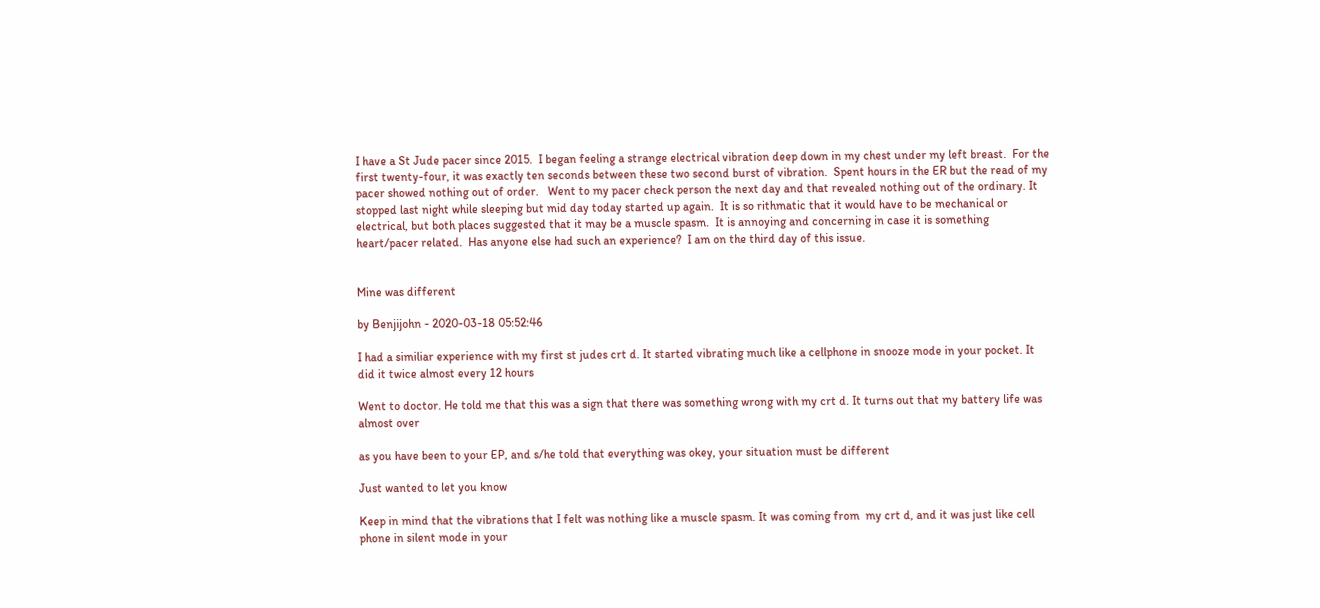I have a St Jude pacer since 2015.  I began feeling a strange electrical vibration deep down in my chest under my left breast.  For the first twenty-four, it was exactly ten seconds between these two second burst of vibration.  Spent hours in the ER but the read of my pacer showed nothing out of order.   Went to my pacer check person the next day and that revealed nothing out of the ordinary. It stopped last night while sleeping but mid day today started up again.  It is so rithmatic that it would have to be mechanical or electrical, but both places suggested that it may be a muscle spasm.  It is annoying and concerning in case it is something heart/pacer related.  Has anyone else had such an experience?  I am on the third day of this issue.


Mine was different

by Benjijohn - 2020-03-18 05:52:46

I had a similiar experience with my first st judes crt d. It started vibrating much like a cellphone in snooze mode in your pocket. It did it twice almost every 12 hours

Went to doctor. He told me that this was a sign that there was something wrong with my crt d. It turns out that my battery life was almost over

as you have been to your EP, and s/he told that everything was okey, your situation must be different

Just wanted to let you know

Keep in mind that the vibrations that I felt was nothing like a muscle spasm. It was coming from  my crt d, and it was just like cell phone in silent mode in your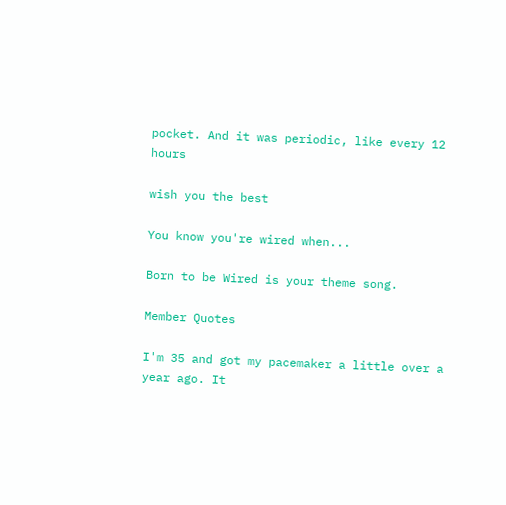pocket. And it was periodic, like every 12 hours

wish you the best

You know you're wired when...

Born to be Wired is your theme song.

Member Quotes

I'm 35 and got my pacemaker a little over a year ago. It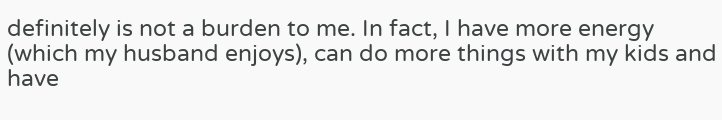definitely is not a burden to me. In fact, I have more energy (which my husband enjoys), can do more things with my kids and have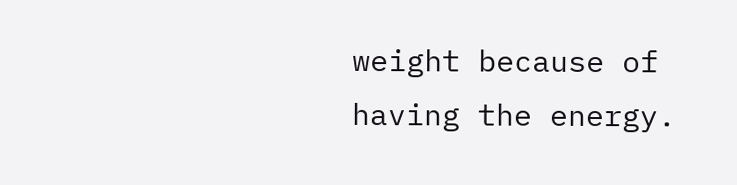weight because of having the energy.